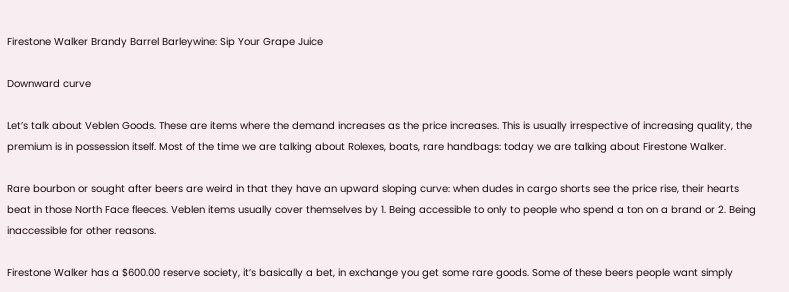Firestone Walker Brandy Barrel Barleywine: Sip Your Grape Juice

Downward curve

Let’s talk about Veblen Goods. These are items where the demand increases as the price increases. This is usually irrespective of increasing quality, the premium is in possession itself. Most of the time we are talking about Rolexes, boats, rare handbags: today we are talking about Firestone Walker.

Rare bourbon or sought after beers are weird in that they have an upward sloping curve: when dudes in cargo shorts see the price rise, their hearts beat in those North Face fleeces. Veblen items usually cover themselves by 1. Being accessible to only to people who spend a ton on a brand or 2. Being inaccessible for other reasons.

Firestone Walker has a $600.00 reserve society, it’s basically a bet, in exchange you get some rare goods. Some of these beers people want simply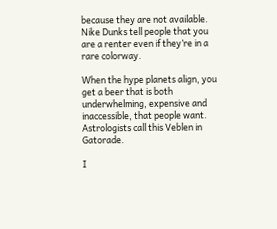because they are not available. Nike Dunks tell people that you are a renter even if they’re in a rare colorway.

When the hype planets align, you get a beer that is both underwhelming, expensive and inaccessible, that people want. Astrologists call this Veblen in Gatorade.

I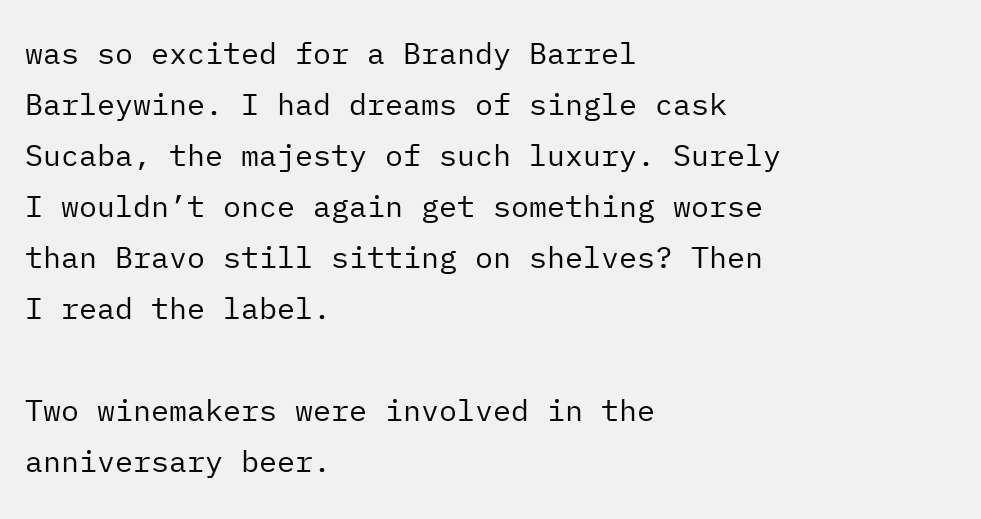was so excited for a Brandy Barrel Barleywine. I had dreams of single cask Sucaba, the majesty of such luxury. Surely I wouldn’t once again get something worse than Bravo still sitting on shelves? Then I read the label.

Two winemakers were involved in the anniversary beer.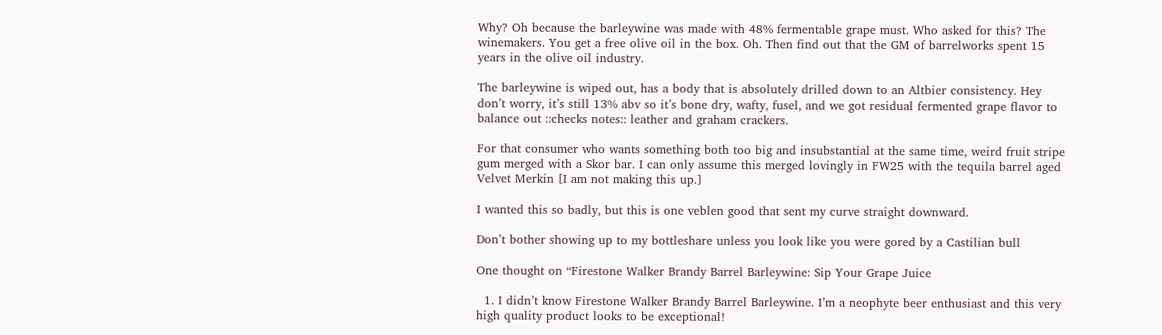Why? Oh because the barleywine was made with 48% fermentable grape must. Who asked for this? The winemakers. You get a free olive oil in the box. Oh. Then find out that the GM of barrelworks spent 15 years in the olive oil industry.

The barleywine is wiped out, has a body that is absolutely drilled down to an Altbier consistency. Hey don’t worry, it’s still 13% abv so it’s bone dry, wafty, fusel, and we got residual fermented grape flavor to balance out ::checks notes:: leather and graham crackers.

For that consumer who wants something both too big and insubstantial at the same time, weird fruit stripe gum merged with a Skor bar. I can only assume this merged lovingly in FW25 with the tequila barrel aged Velvet Merkin [I am not making this up.]

I wanted this so badly, but this is one veblen good that sent my curve straight downward.

Don’t bother showing up to my bottleshare unless you look like you were gored by a Castilian bull

One thought on “Firestone Walker Brandy Barrel Barleywine: Sip Your Grape Juice

  1. I didn’t know Firestone Walker Brandy Barrel Barleywine. I’m a neophyte beer enthusiast and this very high quality product looks to be exceptional!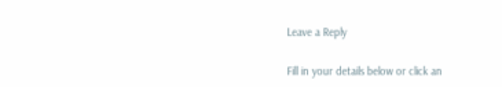Leave a Reply

Fill in your details below or click an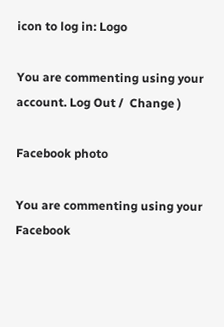icon to log in: Logo

You are commenting using your account. Log Out /  Change )

Facebook photo

You are commenting using your Facebook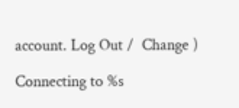account. Log Out /  Change )

Connecting to %s